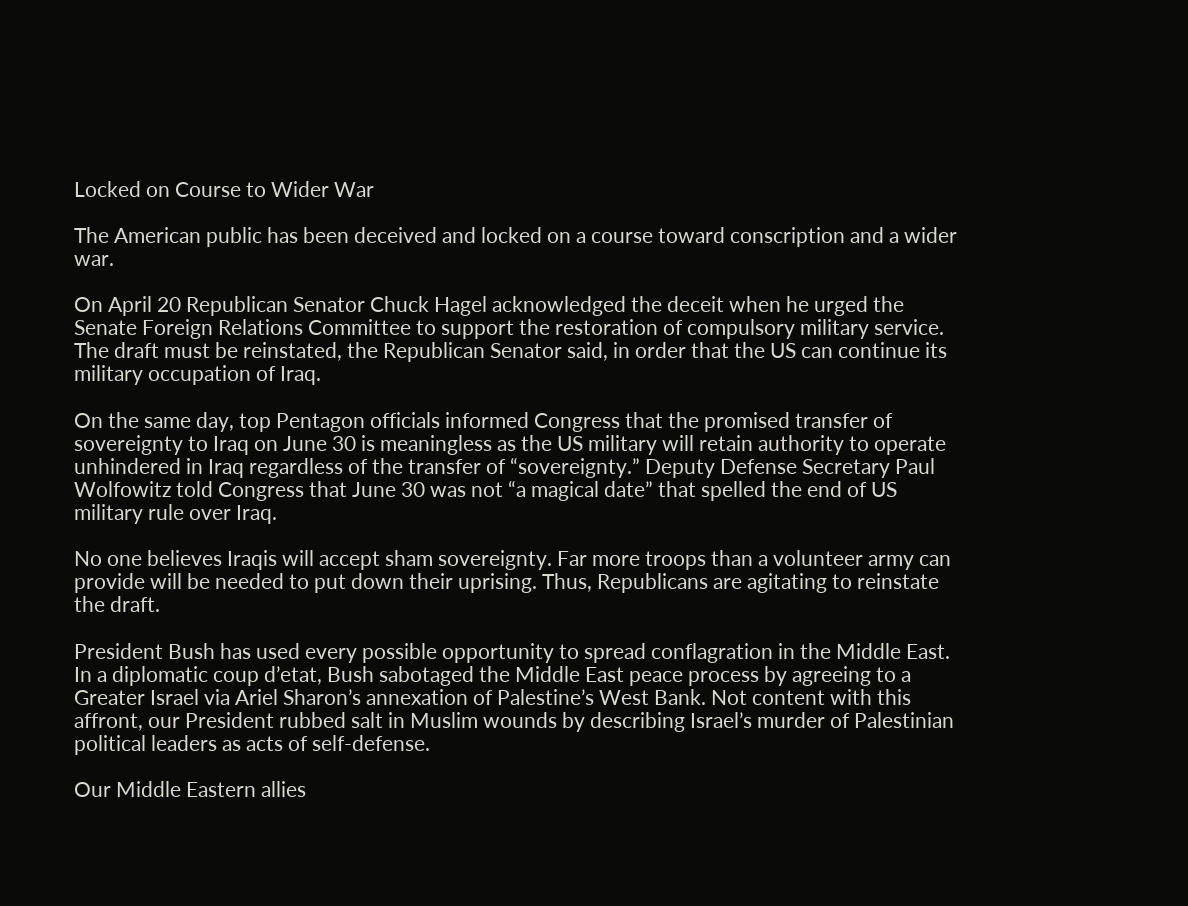Locked on Course to Wider War

The American public has been deceived and locked on a course toward conscription and a wider war.

On April 20 Republican Senator Chuck Hagel acknowledged the deceit when he urged the Senate Foreign Relations Committee to support the restoration of compulsory military service. The draft must be reinstated, the Republican Senator said, in order that the US can continue its military occupation of Iraq.

On the same day, top Pentagon officials informed Congress that the promised transfer of sovereignty to Iraq on June 30 is meaningless as the US military will retain authority to operate unhindered in Iraq regardless of the transfer of “sovereignty.” Deputy Defense Secretary Paul Wolfowitz told Congress that June 30 was not “a magical date” that spelled the end of US military rule over Iraq.

No one believes Iraqis will accept sham sovereignty. Far more troops than a volunteer army can provide will be needed to put down their uprising. Thus, Republicans are agitating to reinstate the draft.

President Bush has used every possible opportunity to spread conflagration in the Middle East. In a diplomatic coup d’etat, Bush sabotaged the Middle East peace process by agreeing to a Greater Israel via Ariel Sharon’s annexation of Palestine’s West Bank. Not content with this affront, our President rubbed salt in Muslim wounds by describing Israel’s murder of Palestinian political leaders as acts of self-defense.

Our Middle Eastern allies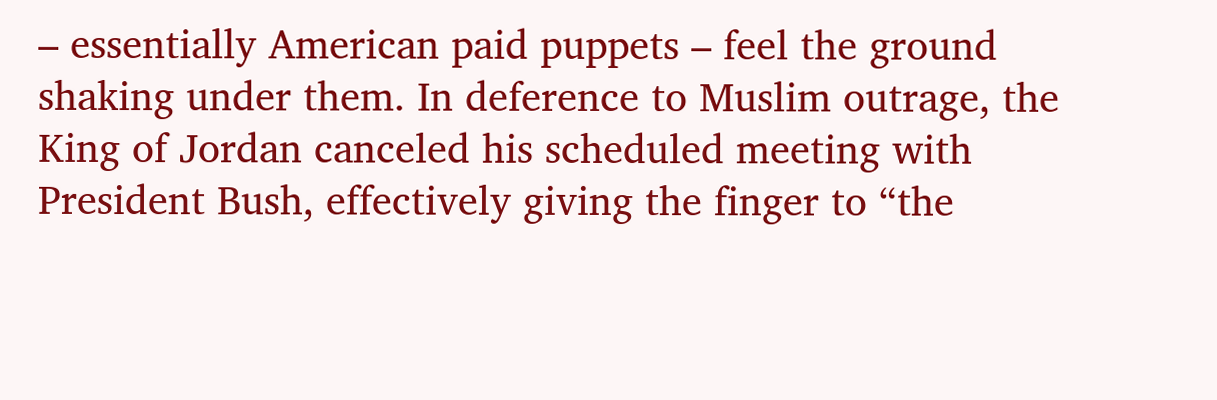– essentially American paid puppets – feel the ground shaking under them. In deference to Muslim outrage, the King of Jordan canceled his scheduled meeting with President Bush, effectively giving the finger to “the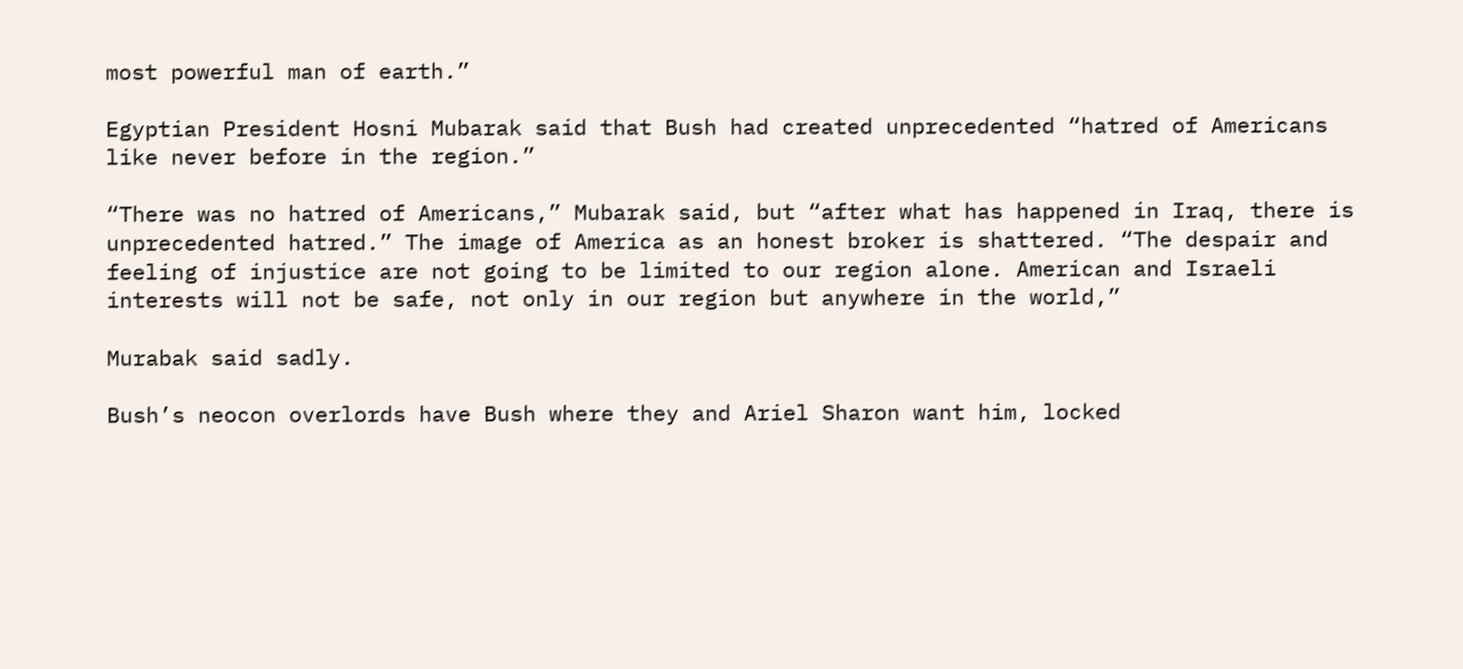most powerful man of earth.”

Egyptian President Hosni Mubarak said that Bush had created unprecedented “hatred of Americans like never before in the region.”

“There was no hatred of Americans,” Mubarak said, but “after what has happened in Iraq, there is unprecedented hatred.” The image of America as an honest broker is shattered. “The despair and feeling of injustice are not going to be limited to our region alone. American and Israeli interests will not be safe, not only in our region but anywhere in the world,”

Murabak said sadly.

Bush’s neocon overlords have Bush where they and Ariel Sharon want him, locked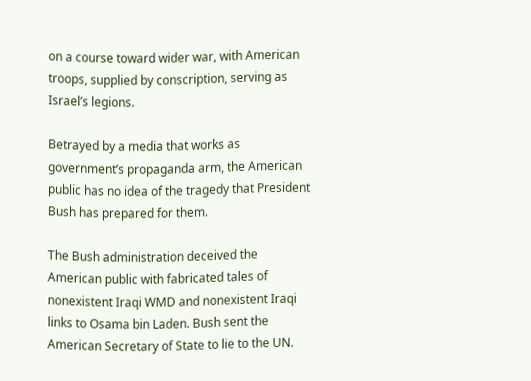on a course toward wider war, with American troops, supplied by conscription, serving as Israel’s legions.

Betrayed by a media that works as government’s propaganda arm, the American public has no idea of the tragedy that President Bush has prepared for them.

The Bush administration deceived the American public with fabricated tales of nonexistent Iraqi WMD and nonexistent Iraqi links to Osama bin Laden. Bush sent the American Secretary of State to lie to the UN.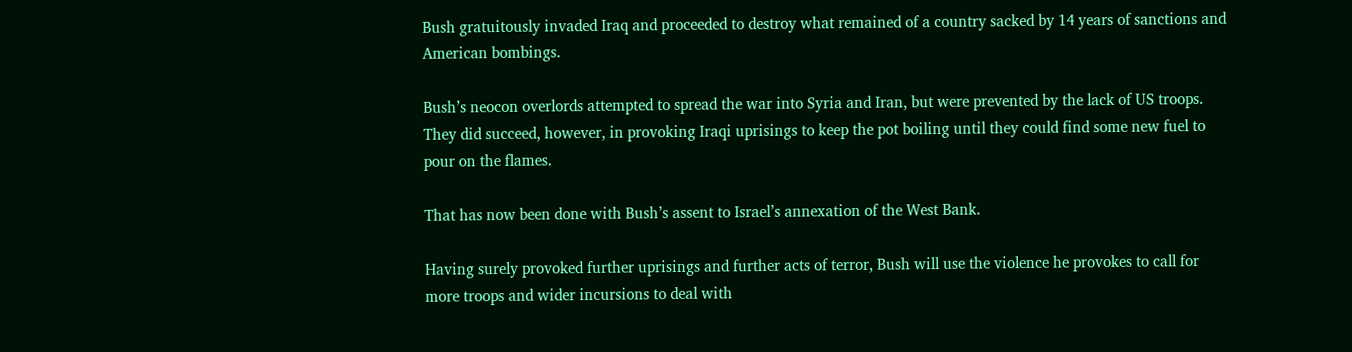Bush gratuitously invaded Iraq and proceeded to destroy what remained of a country sacked by 14 years of sanctions and American bombings.

Bush’s neocon overlords attempted to spread the war into Syria and Iran, but were prevented by the lack of US troops. They did succeed, however, in provoking Iraqi uprisings to keep the pot boiling until they could find some new fuel to pour on the flames.

That has now been done with Bush’s assent to Israel’s annexation of the West Bank.

Having surely provoked further uprisings and further acts of terror, Bush will use the violence he provokes to call for more troops and wider incursions to deal with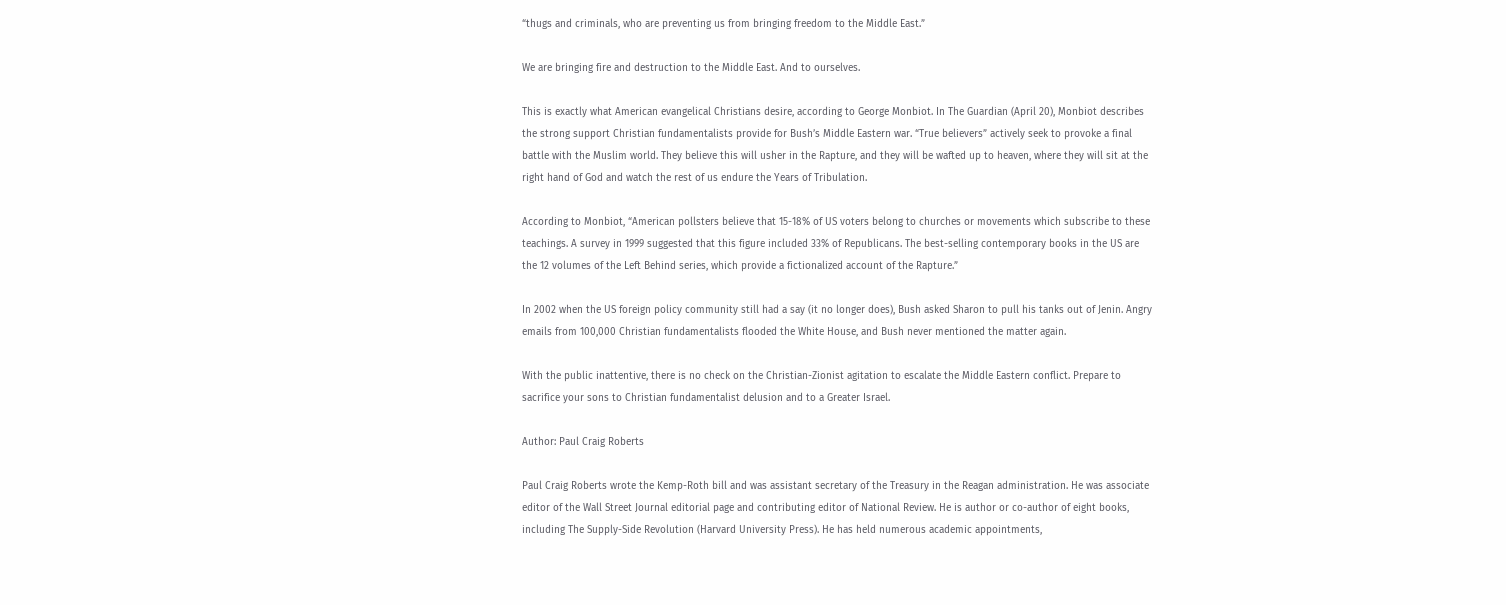“thugs and criminals, who are preventing us from bringing freedom to the Middle East.”

We are bringing fire and destruction to the Middle East. And to ourselves.

This is exactly what American evangelical Christians desire, according to George Monbiot. In The Guardian (April 20), Monbiot describes the strong support Christian fundamentalists provide for Bush’s Middle Eastern war. “True believers” actively seek to provoke a final battle with the Muslim world. They believe this will usher in the Rapture, and they will be wafted up to heaven, where they will sit at the right hand of God and watch the rest of us endure the Years of Tribulation.

According to Monbiot, “American pollsters believe that 15-18% of US voters belong to churches or movements which subscribe to these teachings. A survey in 1999 suggested that this figure included 33% of Republicans. The best-selling contemporary books in the US are the 12 volumes of the Left Behind series, which provide a fictionalized account of the Rapture.”

In 2002 when the US foreign policy community still had a say (it no longer does), Bush asked Sharon to pull his tanks out of Jenin. Angry emails from 100,000 Christian fundamentalists flooded the White House, and Bush never mentioned the matter again.

With the public inattentive, there is no check on the Christian-Zionist agitation to escalate the Middle Eastern conflict. Prepare to sacrifice your sons to Christian fundamentalist delusion and to a Greater Israel.

Author: Paul Craig Roberts

Paul Craig Roberts wrote the Kemp-Roth bill and was assistant secretary of the Treasury in the Reagan administration. He was associate editor of the Wall Street Journal editorial page and contributing editor of National Review. He is author or co-author of eight books, including The Supply-Side Revolution (Harvard University Press). He has held numerous academic appointments,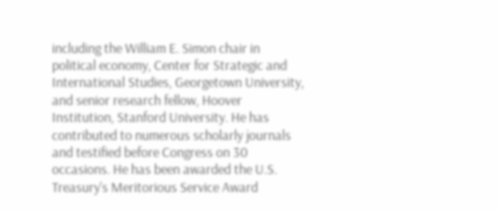including the William E. Simon chair in political economy, Center for Strategic and International Studies, Georgetown University, and senior research fellow, Hoover Institution, Stanford University. He has contributed to numerous scholarly journals and testified before Congress on 30 occasions. He has been awarded the U.S. Treasury's Meritorious Service Award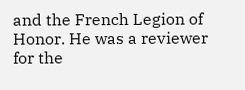and the French Legion of Honor. He was a reviewer for the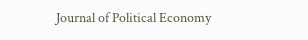Journal of Political Economy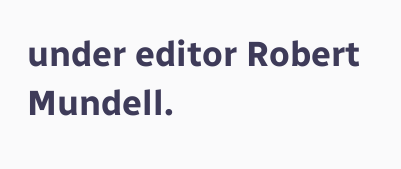under editor Robert Mundell.